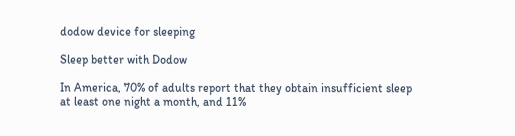dodow device for sleeping

Sleep better with Dodow

In America, 70% of adults report that they obtain insufficient sleep at least one night a month, and 11%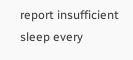report insufficient sleep every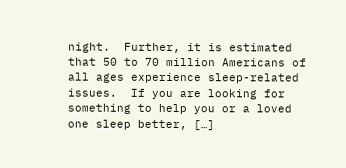night.  Further, it is estimated that 50 to 70 million Americans of all ages experience sleep-related issues.  If you are looking for something to help you or a loved one sleep better, […]